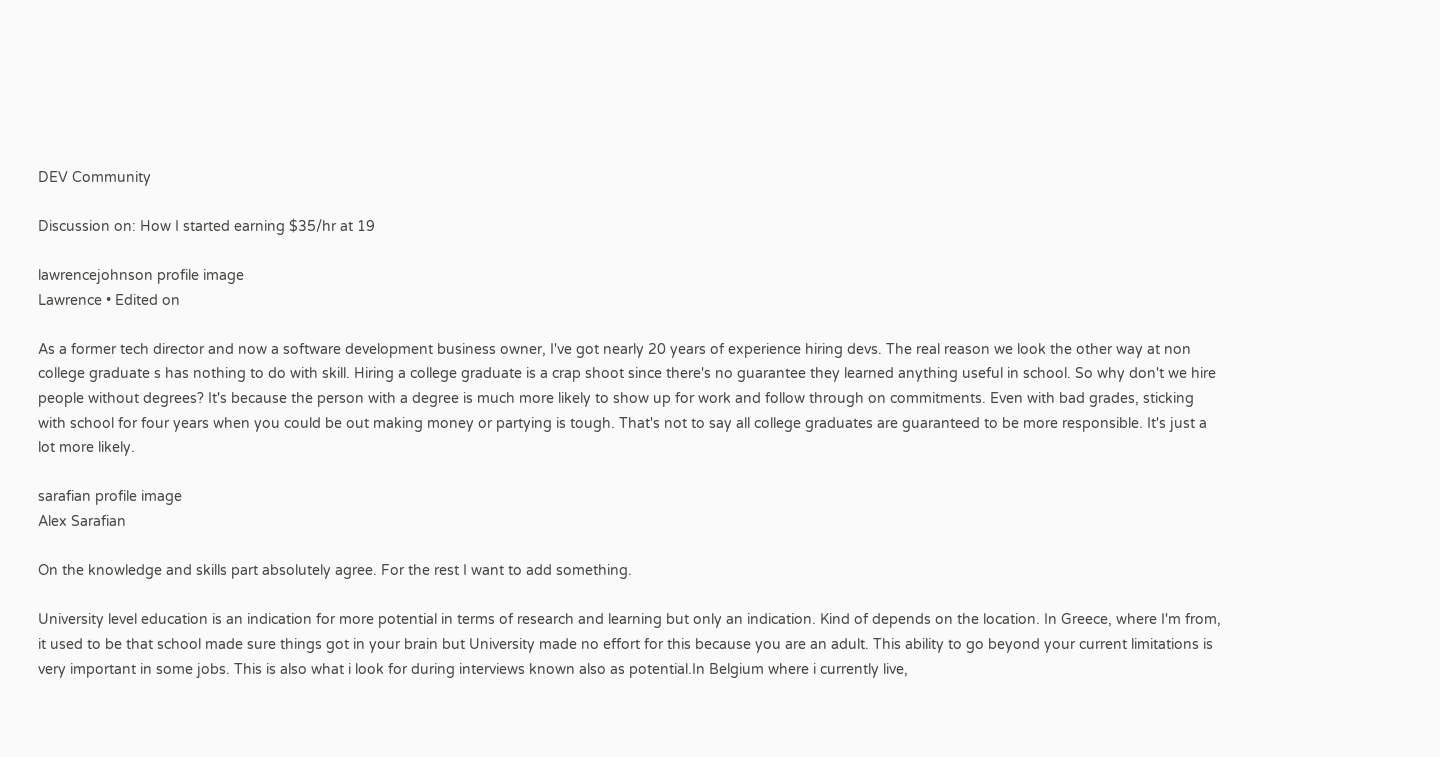DEV Community

Discussion on: How I started earning $35/hr at 19

lawrencejohnson profile image
Lawrence • Edited on

As a former tech director and now a software development business owner, I've got nearly 20 years of experience hiring devs. The real reason we look the other way at non college graduate s has nothing to do with skill. Hiring a college graduate is a crap shoot since there's no guarantee they learned anything useful in school. So why don't we hire people without degrees? It's because the person with a degree is much more likely to show up for work and follow through on commitments. Even with bad grades, sticking with school for four years when you could be out making money or partying is tough. That's not to say all college graduates are guaranteed to be more responsible. It's just a lot more likely.

sarafian profile image
Alex Sarafian

On the knowledge and skills part absolutely agree. For the rest I want to add something.

University level education is an indication for more potential in terms of research and learning but only an indication. Kind of depends on the location. In Greece, where I'm from, it used to be that school made sure things got in your brain but University made no effort for this because you are an adult. This ability to go beyond your current limitations is very important in some jobs. This is also what i look for during interviews known also as potential.In Belgium where i currently live,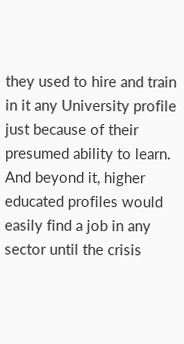they used to hire and train in it any University profile just because of their presumed ability to learn. And beyond it, higher educated profiles would easily find a job in any sector until the crisis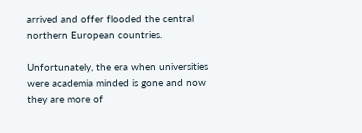arrived and offer flooded the central northern European countries.

Unfortunately, the era when universities were academia minded is gone and now they are more of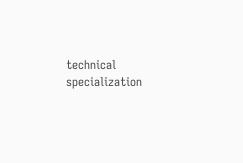technical specialization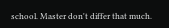school. Master don't differ that much.